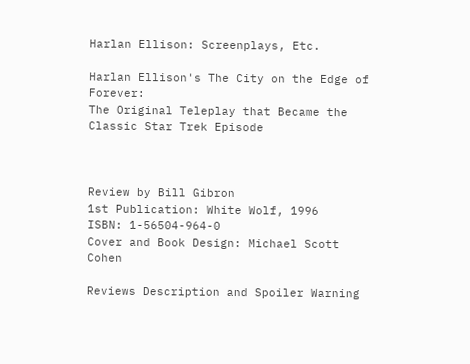Harlan Ellison: Screenplays, Etc.

Harlan Ellison's The City on the Edge of Forever:
The Original Teleplay that Became the Classic Star Trek Episode



Review by Bill Gibron
1st Publication: White Wolf, 1996
ISBN: 1-56504-964-0
Cover and Book Design: Michael Scott Cohen

Reviews Description and Spoiler Warning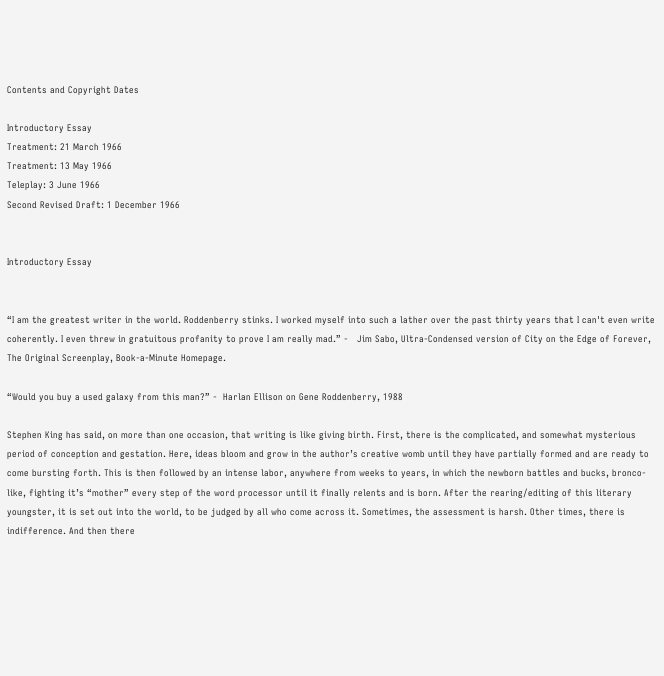Contents and Copyright Dates

Introductory Essay
Treatment: 21 March 1966
Treatment: 13 May 1966
Teleplay: 3 June 1966
Second Revised Draft: 1 December 1966


Introductory Essay


“I am the greatest writer in the world. Roddenberry stinks. I worked myself into such a lather over the past thirty years that I can't even write coherently. I even threw in gratuitous profanity to prove I am really mad.” -   Jim Sabo, Ultra-Condensed version of City on the Edge of Forever, The Original Screenplay, Book-a-Minute Homepage.

“Would you buy a used galaxy from this man?” -  Harlan Ellison on Gene Roddenberry, 1988

Stephen King has said, on more than one occasion, that writing is like giving birth. First, there is the complicated, and somewhat mysterious period of conception and gestation. Here, ideas bloom and grow in the author’s creative womb until they have partially formed and are ready to come bursting forth. This is then followed by an intense labor, anywhere from weeks to years, in which the newborn battles and bucks, bronco-like, fighting it’s “mother” every step of the word processor until it finally relents and is born. After the rearing/editing of this literary youngster, it is set out into the world, to be judged by all who come across it. Sometimes, the assessment is harsh. Other times, there is indifference. And then there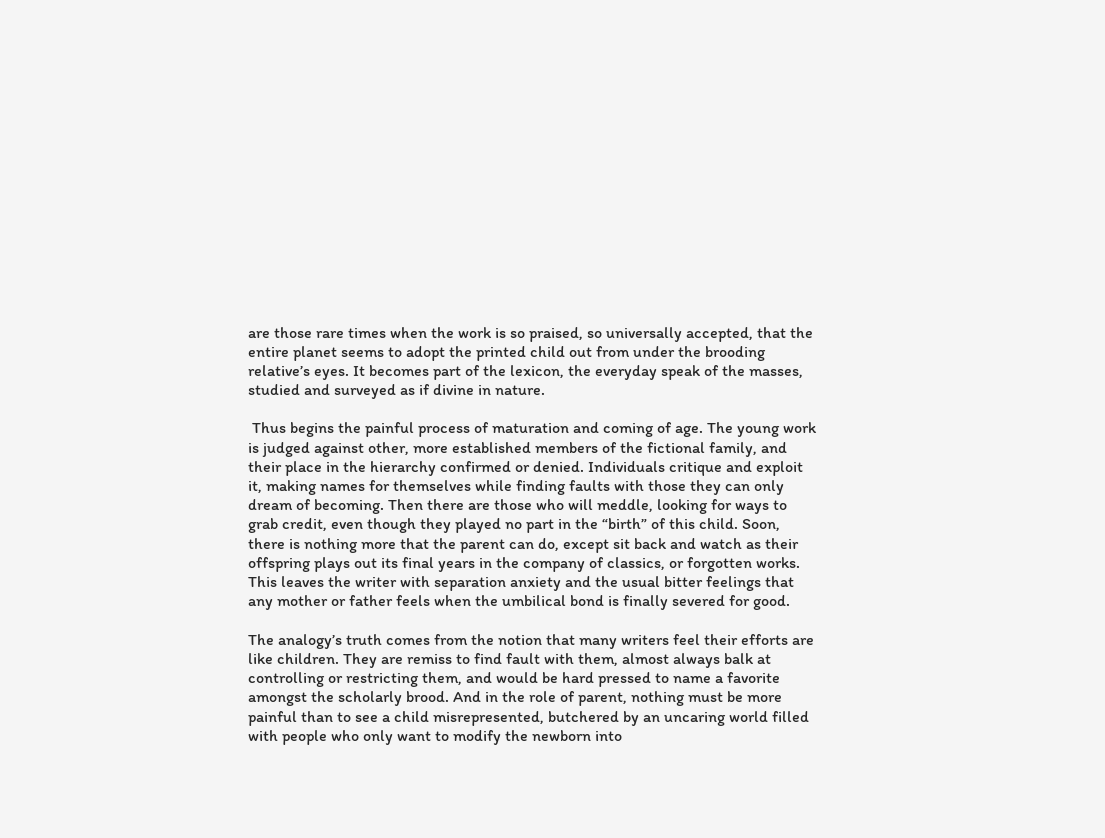are those rare times when the work is so praised, so universally accepted, that the entire planet seems to adopt the printed child out from under the brooding relative’s eyes. It becomes part of the lexicon, the everyday speak of the masses, studied and surveyed as if divine in nature.

 Thus begins the painful process of maturation and coming of age. The young work is judged against other, more established members of the fictional family, and their place in the hierarchy confirmed or denied. Individuals critique and exploit it, making names for themselves while finding faults with those they can only dream of becoming. Then there are those who will meddle, looking for ways to grab credit, even though they played no part in the “birth” of this child. Soon, there is nothing more that the parent can do, except sit back and watch as their offspring plays out its final years in the company of classics, or forgotten works. This leaves the writer with separation anxiety and the usual bitter feelings that any mother or father feels when the umbilical bond is finally severed for good.

The analogy’s truth comes from the notion that many writers feel their efforts are like children. They are remiss to find fault with them, almost always balk at controlling or restricting them, and would be hard pressed to name a favorite amongst the scholarly brood. And in the role of parent, nothing must be more painful than to see a child misrepresented, butchered by an uncaring world filled with people who only want to modify the newborn into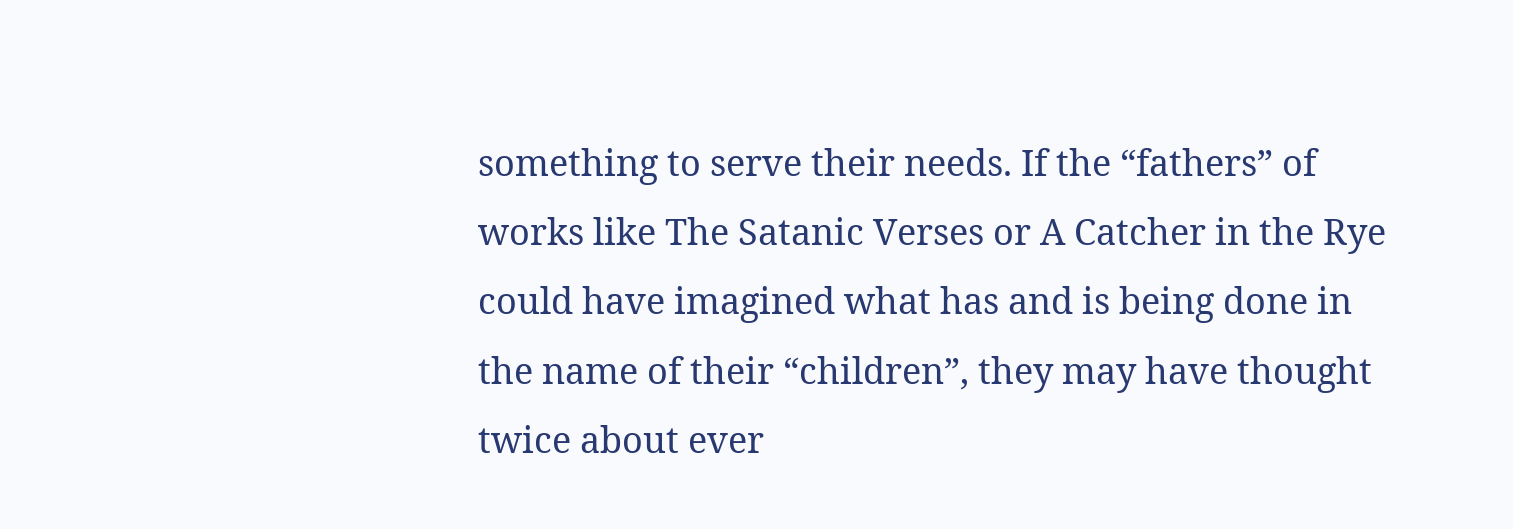something to serve their needs. If the “fathers” of works like The Satanic Verses or A Catcher in the Rye could have imagined what has and is being done in the name of their “children”, they may have thought twice about ever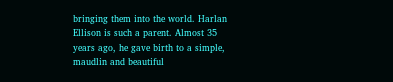bringing them into the world. Harlan Ellison is such a parent. Almost 35 years ago, he gave birth to a simple, maudlin and beautiful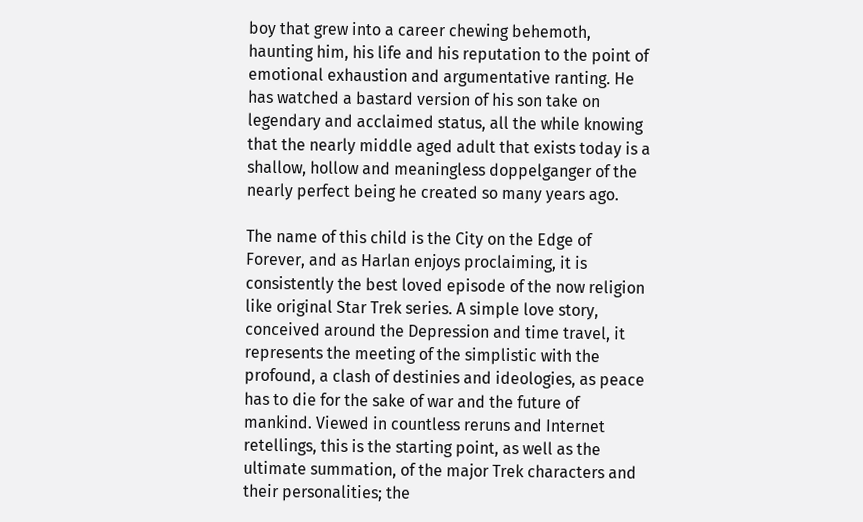boy that grew into a career chewing behemoth, haunting him, his life and his reputation to the point of emotional exhaustion and argumentative ranting. He has watched a bastard version of his son take on legendary and acclaimed status, all the while knowing that the nearly middle aged adult that exists today is a shallow, hollow and meaningless doppelganger of the nearly perfect being he created so many years ago.

The name of this child is the City on the Edge of Forever, and as Harlan enjoys proclaiming, it is consistently the best loved episode of the now religion like original Star Trek series. A simple love story, conceived around the Depression and time travel, it represents the meeting of the simplistic with the profound, a clash of destinies and ideologies, as peace has to die for the sake of war and the future of mankind. Viewed in countless reruns and Internet retellings, this is the starting point, as well as the ultimate summation, of the major Trek characters and their personalities; the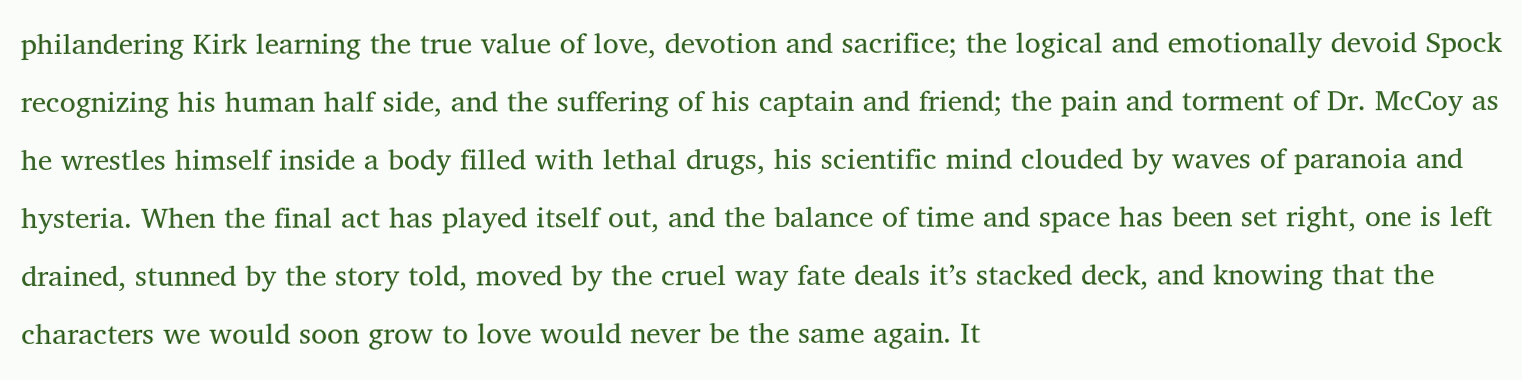philandering Kirk learning the true value of love, devotion and sacrifice; the logical and emotionally devoid Spock recognizing his human half side, and the suffering of his captain and friend; the pain and torment of Dr. McCoy as he wrestles himself inside a body filled with lethal drugs, his scientific mind clouded by waves of paranoia and hysteria. When the final act has played itself out, and the balance of time and space has been set right, one is left drained, stunned by the story told, moved by the cruel way fate deals it’s stacked deck, and knowing that the characters we would soon grow to love would never be the same again. It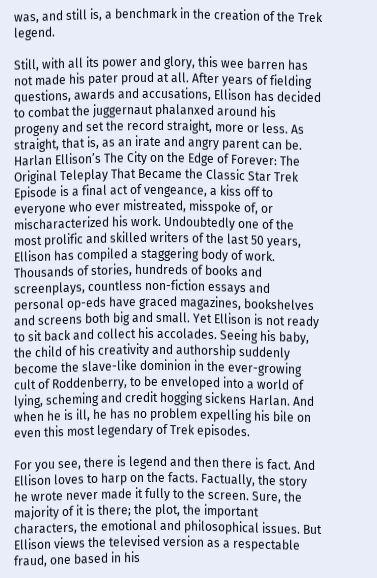was, and still is, a benchmark in the creation of the Trek legend.

Still, with all its power and glory, this wee barren has not made his pater proud at all. After years of fielding questions, awards and accusations, Ellison has decided to combat the juggernaut phalanxed around his progeny and set the record straight, more or less. As straight, that is, as an irate and angry parent can be. Harlan Ellison’s The City on the Edge of Forever: The Original Teleplay That Became the Classic Star Trek Episode is a final act of vengeance, a kiss off to everyone who ever mistreated, misspoke of, or mischaracterized his work. Undoubtedly one of the most prolific and skilled writers of the last 50 years, Ellison has compiled a staggering body of work. Thousands of stories, hundreds of books and screenplays, countless non-fiction essays and personal op-eds have graced magazines, bookshelves and screens both big and small. Yet Ellison is not ready to sit back and collect his accolades. Seeing his baby, the child of his creativity and authorship suddenly become the slave-like dominion in the ever-growing cult of Roddenberry, to be enveloped into a world of lying, scheming and credit hogging sickens Harlan. And when he is ill, he has no problem expelling his bile on even this most legendary of Trek episodes.

For you see, there is legend and then there is fact. And Ellison loves to harp on the facts. Factually, the story he wrote never made it fully to the screen. Sure, the majority of it is there; the plot, the important characters, the emotional and philosophical issues. But Ellison views the televised version as a respectable fraud, one based in his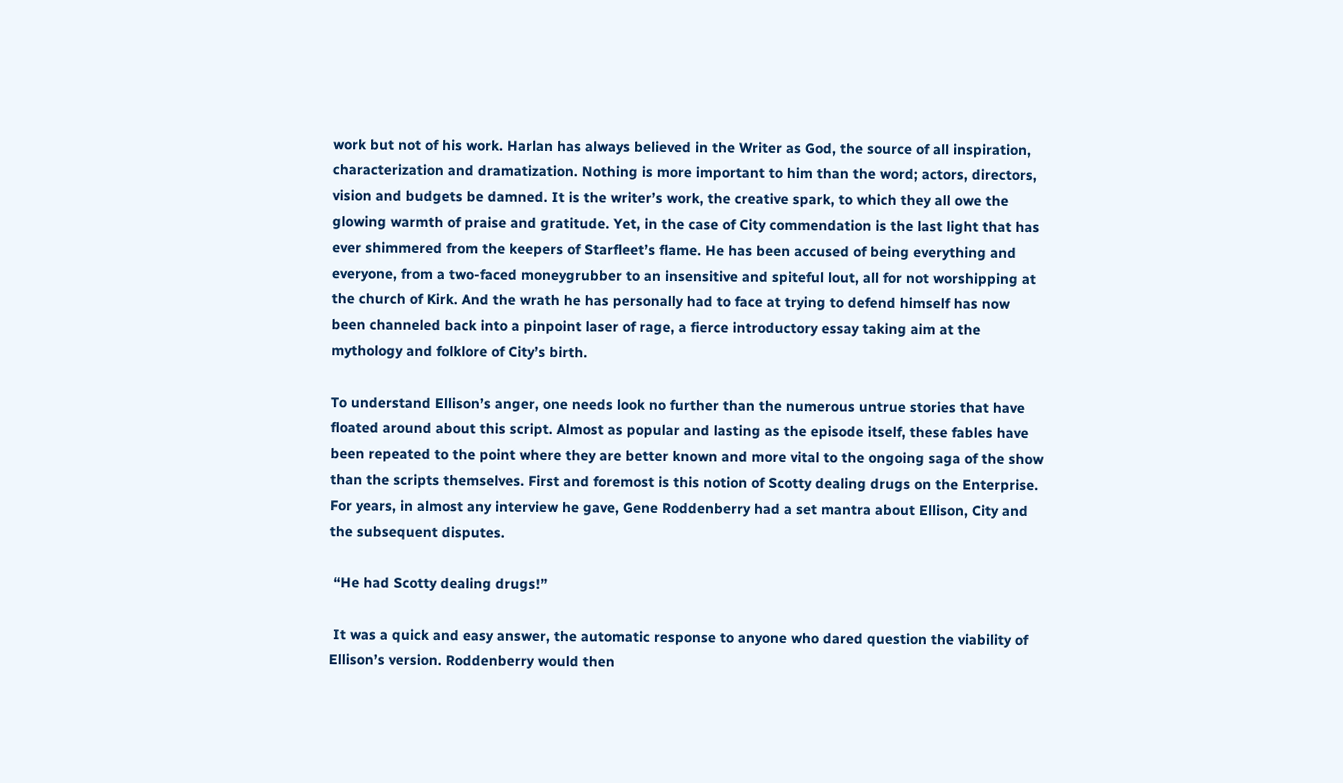work but not of his work. Harlan has always believed in the Writer as God, the source of all inspiration, characterization and dramatization. Nothing is more important to him than the word; actors, directors, vision and budgets be damned. It is the writer’s work, the creative spark, to which they all owe the glowing warmth of praise and gratitude. Yet, in the case of City commendation is the last light that has ever shimmered from the keepers of Starfleet’s flame. He has been accused of being everything and everyone, from a two-faced moneygrubber to an insensitive and spiteful lout, all for not worshipping at the church of Kirk. And the wrath he has personally had to face at trying to defend himself has now been channeled back into a pinpoint laser of rage, a fierce introductory essay taking aim at the mythology and folklore of City’s birth.

To understand Ellison’s anger, one needs look no further than the numerous untrue stories that have floated around about this script. Almost as popular and lasting as the episode itself, these fables have been repeated to the point where they are better known and more vital to the ongoing saga of the show than the scripts themselves. First and foremost is this notion of Scotty dealing drugs on the Enterprise. For years, in almost any interview he gave, Gene Roddenberry had a set mantra about Ellison, City and the subsequent disputes.

 “He had Scotty dealing drugs!”

 It was a quick and easy answer, the automatic response to anyone who dared question the viability of Ellison’s version. Roddenberry would then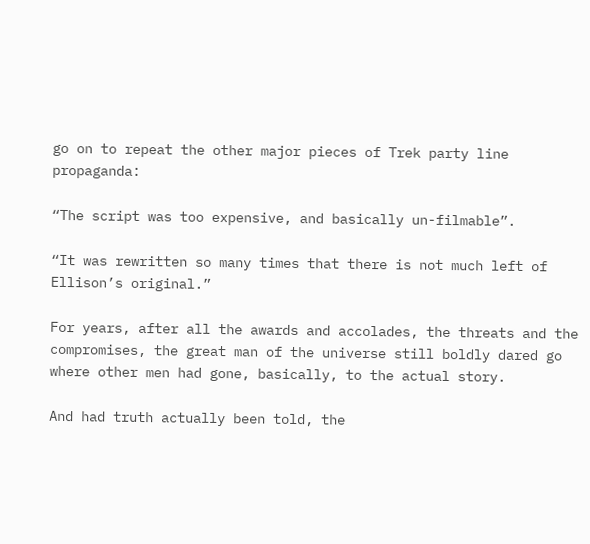go on to repeat the other major pieces of Trek party line propaganda:

“The script was too expensive, and basically un-filmable”.

“It was rewritten so many times that there is not much left of Ellison’s original.”

For years, after all the awards and accolades, the threats and the compromises, the great man of the universe still boldly dared go where other men had gone, basically, to the actual story.

And had truth actually been told, the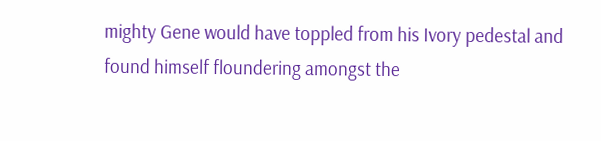mighty Gene would have toppled from his Ivory pedestal and found himself floundering amongst the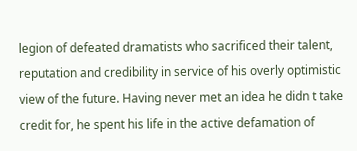legion of defeated dramatists who sacrificed their talent, reputation and credibility in service of his overly optimistic view of the future. Having never met an idea he didn t take credit for, he spent his life in the active defamation of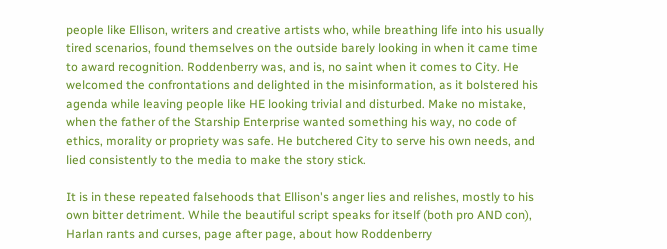people like Ellison, writers and creative artists who, while breathing life into his usually tired scenarios, found themselves on the outside barely looking in when it came time to award recognition. Roddenberry was, and is, no saint when it comes to City. He welcomed the confrontations and delighted in the misinformation, as it bolstered his agenda while leaving people like HE looking trivial and disturbed. Make no mistake, when the father of the Starship Enterprise wanted something his way, no code of ethics, morality or propriety was safe. He butchered City to serve his own needs, and lied consistently to the media to make the story stick.

It is in these repeated falsehoods that Ellison's anger lies and relishes, mostly to his own bitter detriment. While the beautiful script speaks for itself (both pro AND con), Harlan rants and curses, page after page, about how Roddenberry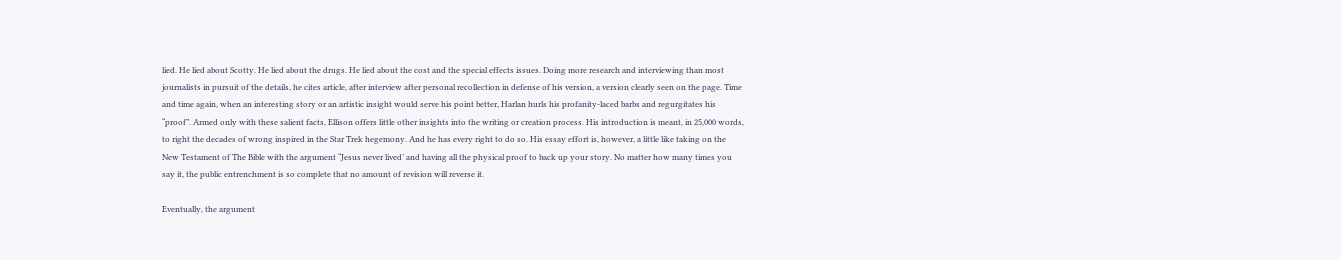lied. He lied about Scotty. He lied about the drugs. He lied about the cost and the special effects issues. Doing more research and interviewing than most journalists in pursuit of the details, he cites article, after interview after personal recollection in defense of his version, a version clearly seen on the page. Time and time again, when an interesting story or an artistic insight would serve his point better, Harlan hurls his profanity-laced barbs and regurgitates his “proof”. Armed only with these salient facts, Ellison offers little other insights into the writing or creation process. His introduction is meant, in 25,000 words, to right the decades of wrong inspired in the Star Trek hegemony. And he has every right to do so. His essay effort is, however, a little like taking on the New Testament of The Bible with the argument “Jesus never lived’ and having all the physical proof to back up your story. No matter how many times you say it, the public entrenchment is so complete that no amount of revision will reverse it.

Eventually, the argument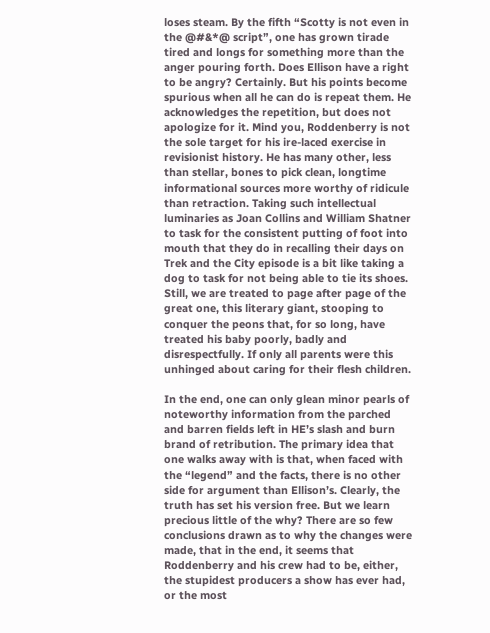loses steam. By the fifth “Scotty is not even in the @#&*@ script”, one has grown tirade tired and longs for something more than the anger pouring forth. Does Ellison have a right to be angry? Certainly. But his points become spurious when all he can do is repeat them. He acknowledges the repetition, but does not apologize for it. Mind you, Roddenberry is not the sole target for his ire-laced exercise in revisionist history. He has many other, less than stellar, bones to pick clean, longtime informational sources more worthy of ridicule than retraction. Taking such intellectual luminaries as Joan Collins and William Shatner to task for the consistent putting of foot into mouth that they do in recalling their days on Trek and the City episode is a bit like taking a dog to task for not being able to tie its shoes. Still, we are treated to page after page of the great one, this literary giant, stooping to conquer the peons that, for so long, have treated his baby poorly, badly and disrespectfully. If only all parents were this unhinged about caring for their flesh children.

In the end, one can only glean minor pearls of noteworthy information from the parched and barren fields left in HE’s slash and burn brand of retribution. The primary idea that one walks away with is that, when faced with the “legend” and the facts, there is no other side for argument than Ellison’s. Clearly, the truth has set his version free. But we learn precious little of the why? There are so few conclusions drawn as to why the changes were made, that in the end, it seems that Roddenberry and his crew had to be, either, the stupidest producers a show has ever had, or the most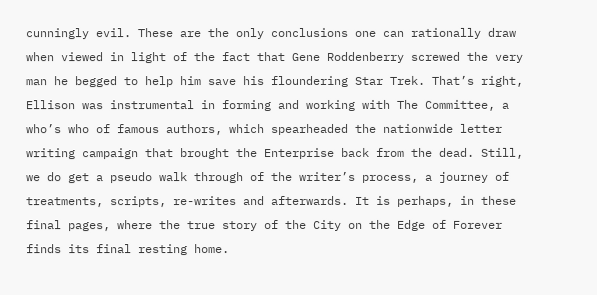cunningly evil. These are the only conclusions one can rationally draw when viewed in light of the fact that Gene Roddenberry screwed the very man he begged to help him save his floundering Star Trek. That’s right, Ellison was instrumental in forming and working with The Committee, a who’s who of famous authors, which spearheaded the nationwide letter writing campaign that brought the Enterprise back from the dead. Still, we do get a pseudo walk through of the writer’s process, a journey of treatments, scripts, re-writes and afterwards. It is perhaps, in these final pages, where the true story of the City on the Edge of Forever finds its final resting home.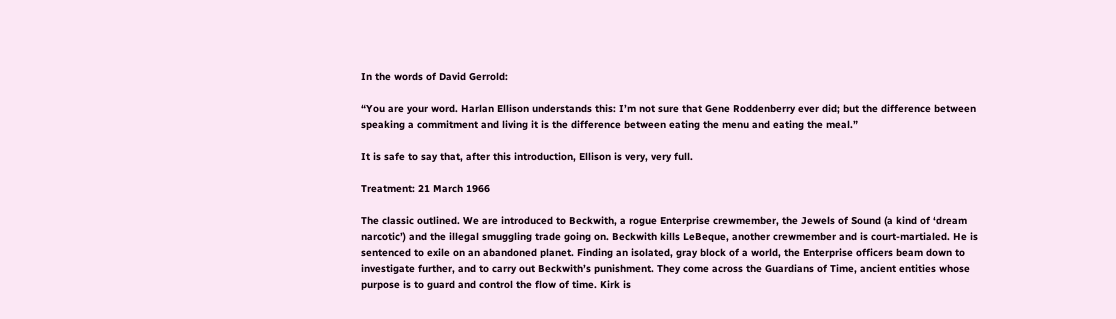In the words of David Gerrold:

“You are your word. Harlan Ellison understands this: I’m not sure that Gene Roddenberry ever did; but the difference between speaking a commitment and living it is the difference between eating the menu and eating the meal.”

It is safe to say that, after this introduction, Ellison is very, very full.

Treatment: 21 March 1966

The classic outlined. We are introduced to Beckwith, a rogue Enterprise crewmember, the Jewels of Sound (a kind of ‘dream narcotic’) and the illegal smuggling trade going on. Beckwith kills LeBeque, another crewmember and is court-martialed. He is sentenced to exile on an abandoned planet. Finding an isolated, gray block of a world, the Enterprise officers beam down to investigate further, and to carry out Beckwith’s punishment. They come across the Guardians of Time, ancient entities whose purpose is to guard and control the flow of time. Kirk is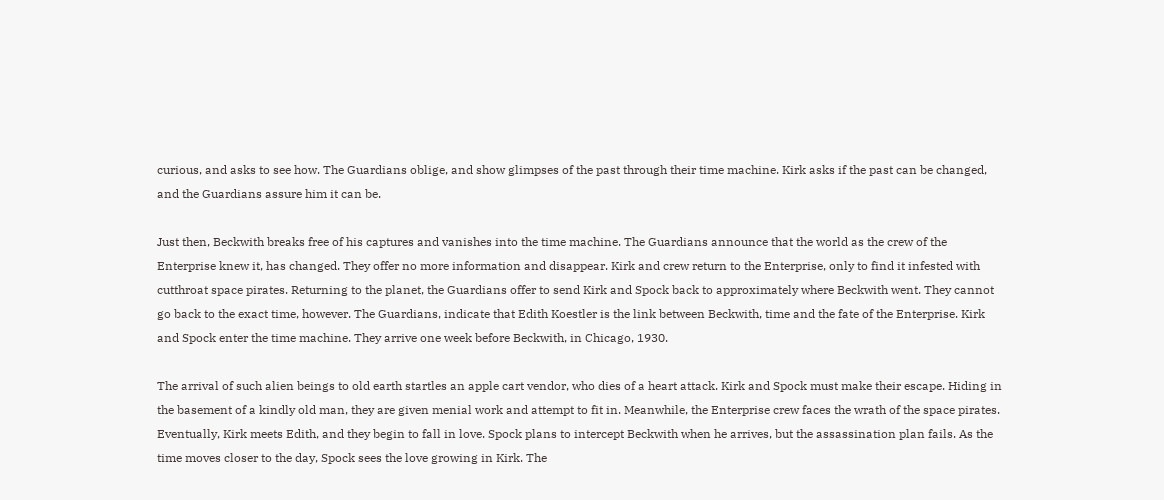curious, and asks to see how. The Guardians oblige, and show glimpses of the past through their time machine. Kirk asks if the past can be changed, and the Guardians assure him it can be.

Just then, Beckwith breaks free of his captures and vanishes into the time machine. The Guardians announce that the world as the crew of the Enterprise knew it, has changed. They offer no more information and disappear. Kirk and crew return to the Enterprise, only to find it infested with cutthroat space pirates. Returning to the planet, the Guardians offer to send Kirk and Spock back to approximately where Beckwith went. They cannot go back to the exact time, however. The Guardians, indicate that Edith Koestler is the link between Beckwith, time and the fate of the Enterprise. Kirk and Spock enter the time machine. They arrive one week before Beckwith, in Chicago, 1930.

The arrival of such alien beings to old earth startles an apple cart vendor, who dies of a heart attack. Kirk and Spock must make their escape. Hiding in the basement of a kindly old man, they are given menial work and attempt to fit in. Meanwhile, the Enterprise crew faces the wrath of the space pirates. Eventually, Kirk meets Edith, and they begin to fall in love. Spock plans to intercept Beckwith when he arrives, but the assassination plan fails. As the time moves closer to the day, Spock sees the love growing in Kirk. The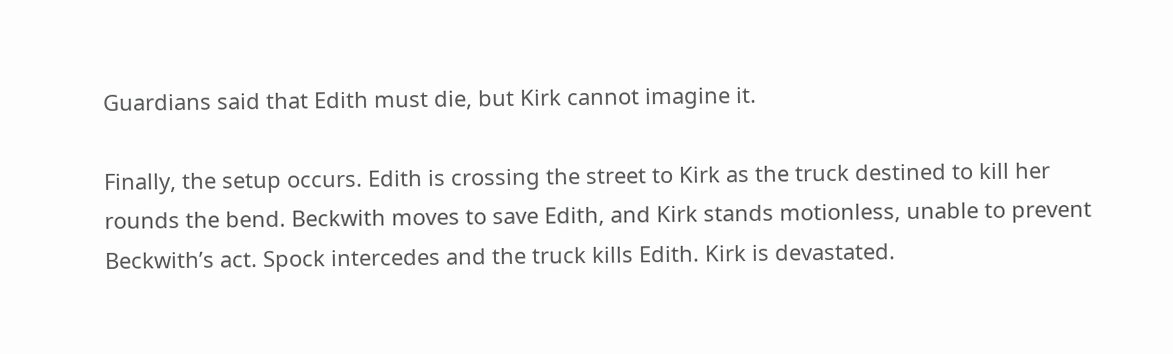Guardians said that Edith must die, but Kirk cannot imagine it.

Finally, the setup occurs. Edith is crossing the street to Kirk as the truck destined to kill her rounds the bend. Beckwith moves to save Edith, and Kirk stands motionless, unable to prevent Beckwith’s act. Spock intercedes and the truck kills Edith. Kirk is devastated.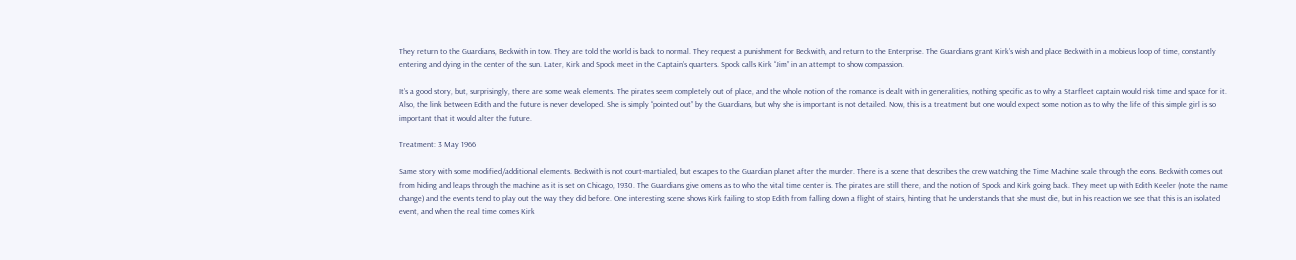They return to the Guardians, Beckwith in tow. They are told the world is back to normal. They request a punishment for Beckwith, and return to the Enterprise. The Guardians grant Kirk’s wish and place Beckwith in a mobieus loop of time, constantly entering and dying in the center of the sun. Later, Kirk and Spock meet in the Captain’s quarters. Spock calls Kirk “Jim” in an attempt to show compassion.

It’s a good story, but, surprisingly, there are some weak elements. The pirates seem completely out of place, and the whole notion of the romance is dealt with in generalities, nothing specific as to why a Starfleet captain would risk time and space for it. Also, the link between Edith and the future is never developed. She is simply “pointed out” by the Guardians, but why she is important is not detailed. Now, this is a treatment but one would expect some notion as to why the life of this simple girl is so important that it would alter the future.

Treatment: 3 May 1966

Same story with some modified/additional elements. Beckwith is not court-martialed, but escapes to the Guardian planet after the murder. There is a scene that describes the crew watching the Time Machine scale through the eons. Beckwith comes out from hiding and leaps through the machine as it is set on Chicago, 1930. The Guardians give omens as to who the vital time center is. The pirates are still there, and the notion of Spock and Kirk going back. They meet up with Edith Keeler (note the name change) and the events tend to play out the way they did before. One interesting scene shows Kirk failing to stop Edith from falling down a flight of stairs, hinting that he understands that she must die, but in his reaction we see that this is an isolated event, and when the real time comes Kirk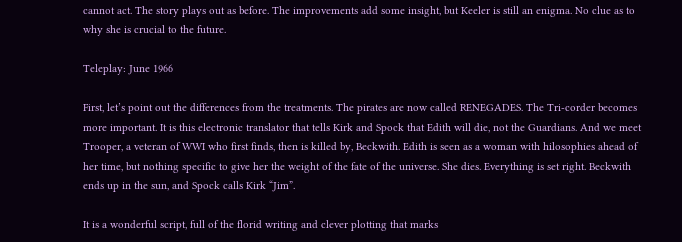cannot act. The story plays out as before. The improvements add some insight, but Keeler is still an enigma. No clue as to why she is crucial to the future.

Teleplay: June 1966

First, let’s point out the differences from the treatments. The pirates are now called RENEGADES. The Tri-corder becomes more important. It is this electronic translator that tells Kirk and Spock that Edith will die, not the Guardians. And we meet Trooper, a veteran of WWI who first finds, then is killed by, Beckwith. Edith is seen as a woman with hilosophies ahead of her time, but nothing specific to give her the weight of the fate of the universe. She dies. Everything is set right. Beckwith ends up in the sun, and Spock calls Kirk “Jim”.

It is a wonderful script, full of the florid writing and clever plotting that marks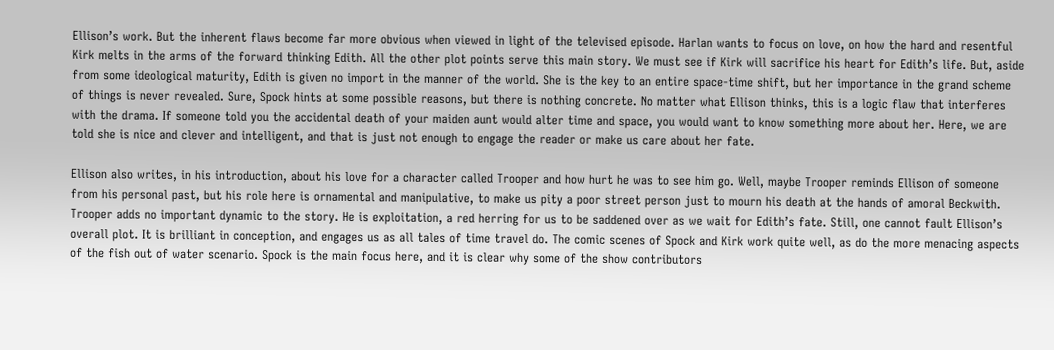Ellison’s work. But the inherent flaws become far more obvious when viewed in light of the televised episode. Harlan wants to focus on love, on how the hard and resentful Kirk melts in the arms of the forward thinking Edith. All the other plot points serve this main story. We must see if Kirk will sacrifice his heart for Edith’s life. But, aside from some ideological maturity, Edith is given no import in the manner of the world. She is the key to an entire space-time shift, but her importance in the grand scheme of things is never revealed. Sure, Spock hints at some possible reasons, but there is nothing concrete. No matter what Ellison thinks, this is a logic flaw that interferes with the drama. If someone told you the accidental death of your maiden aunt would alter time and space, you would want to know something more about her. Here, we are told she is nice and clever and intelligent, and that is just not enough to engage the reader or make us care about her fate.

Ellison also writes, in his introduction, about his love for a character called Trooper and how hurt he was to see him go. Well, maybe Trooper reminds Ellison of someone from his personal past, but his role here is ornamental and manipulative, to make us pity a poor street person just to mourn his death at the hands of amoral Beckwith. Trooper adds no important dynamic to the story. He is exploitation, a red herring for us to be saddened over as we wait for Edith’s fate. Still, one cannot fault Ellison’s overall plot. It is brilliant in conception, and engages us as all tales of time travel do. The comic scenes of Spock and Kirk work quite well, as do the more menacing aspects of the fish out of water scenario. Spock is the main focus here, and it is clear why some of the show contributors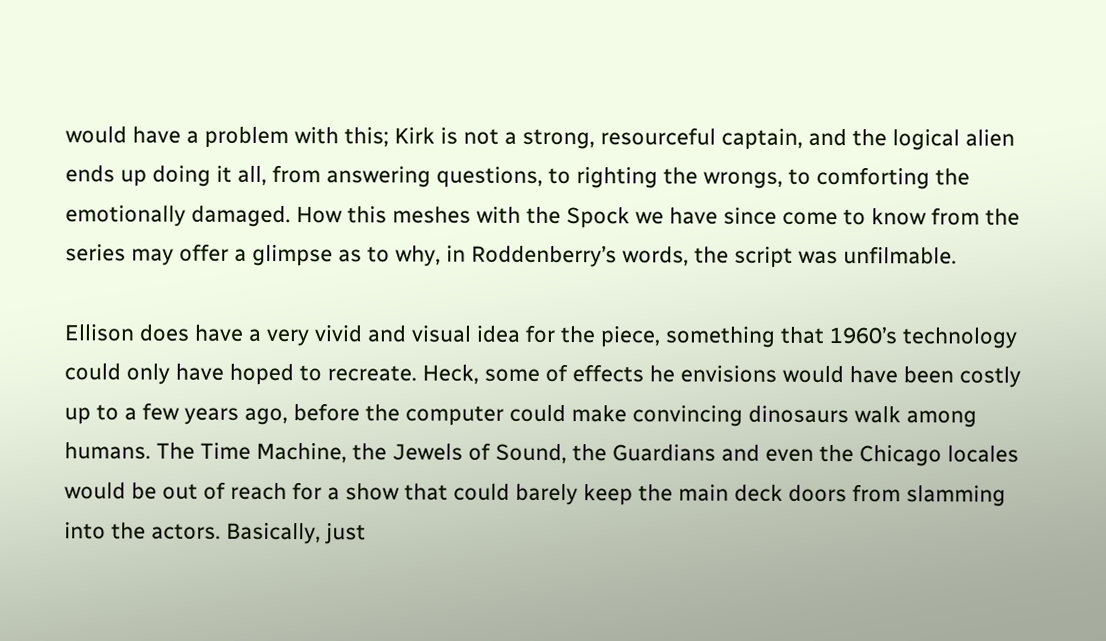would have a problem with this; Kirk is not a strong, resourceful captain, and the logical alien ends up doing it all, from answering questions, to righting the wrongs, to comforting the emotionally damaged. How this meshes with the Spock we have since come to know from the series may offer a glimpse as to why, in Roddenberry’s words, the script was unfilmable.

Ellison does have a very vivid and visual idea for the piece, something that 1960’s technology could only have hoped to recreate. Heck, some of effects he envisions would have been costly up to a few years ago, before the computer could make convincing dinosaurs walk among humans. The Time Machine, the Jewels of Sound, the Guardians and even the Chicago locales would be out of reach for a show that could barely keep the main deck doors from slamming into the actors. Basically, just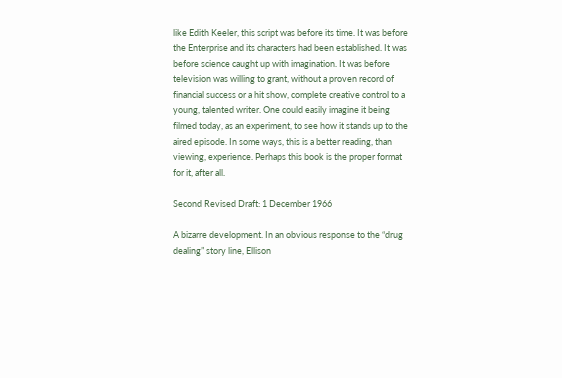like Edith Keeler, this script was before its time. It was before the Enterprise and its characters had been established. It was before science caught up with imagination. It was before television was willing to grant, without a proven record of financial success or a hit show, complete creative control to a young, talented writer. One could easily imagine it being filmed today, as an experiment, to see how it stands up to the aired episode. In some ways, this is a better reading, than viewing, experience. Perhaps this book is the proper format for it, after all.

Second Revised Draft: 1 December 1966

A bizarre development. In an obvious response to the “drug dealing” story line, Ellison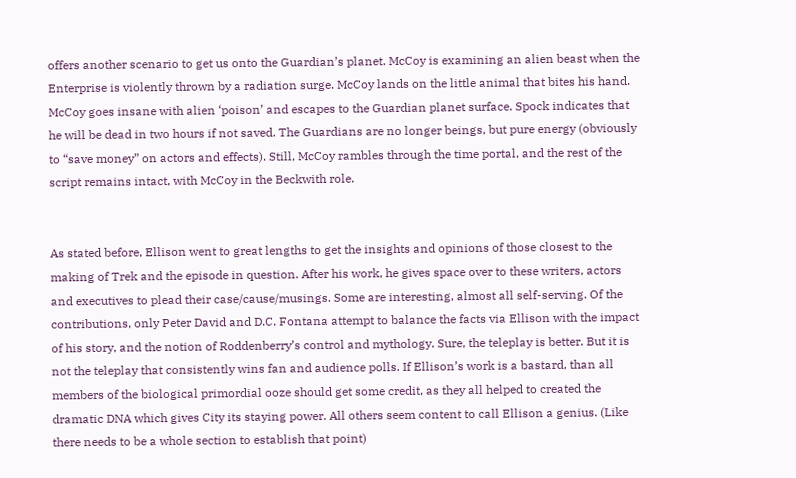offers another scenario to get us onto the Guardian’s planet. McCoy is examining an alien beast when the Enterprise is violently thrown by a radiation surge. McCoy lands on the little animal that bites his hand. McCoy goes insane with alien ‘poison’ and escapes to the Guardian planet surface. Spock indicates that he will be dead in two hours if not saved. The Guardians are no longer beings, but pure energy (obviously to “save money” on actors and effects). Still, McCoy rambles through the time portal, and the rest of the script remains intact, with McCoy in the Beckwith role.


As stated before, Ellison went to great lengths to get the insights and opinions of those closest to the making of Trek and the episode in question. After his work, he gives space over to these writers, actors and executives to plead their case/cause/musings. Some are interesting, almost all self-serving. Of the contributions, only Peter David and D.C. Fontana attempt to balance the facts via Ellison with the impact of his story, and the notion of Roddenberry’s control and mythology. Sure, the teleplay is better. But it is not the teleplay that consistently wins fan and audience polls. If Ellison’s work is a bastard, than all members of the biological primordial ooze should get some credit, as they all helped to created the dramatic DNA which gives City its staying power. All others seem content to call Ellison a genius. (Like there needs to be a whole section to establish that point)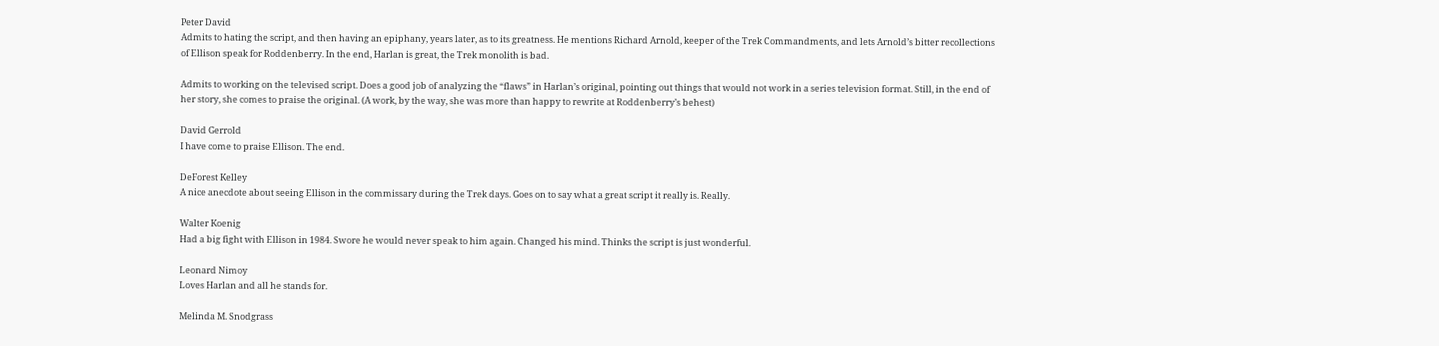Peter David
Admits to hating the script, and then having an epiphany, years later, as to its greatness. He mentions Richard Arnold, keeper of the Trek Commandments, and lets Arnold’s bitter recollections of Ellison speak for Roddenberry. In the end, Harlan is great, the Trek monolith is bad.

Admits to working on the televised script. Does a good job of analyzing the “flaws” in Harlan’s original, pointing out things that would not work in a series television format. Still, in the end of her story, she comes to praise the original. (A work, by the way, she was more than happy to rewrite at Roddenberry’s behest)

David Gerrold
I have come to praise Ellison. The end.

DeForest Kelley
A nice anecdote about seeing Ellison in the commissary during the Trek days. Goes on to say what a great script it really is. Really.

Walter Koenig
Had a big fight with Ellison in 1984. Swore he would never speak to him again. Changed his mind. Thinks the script is just wonderful.

Leonard Nimoy
Loves Harlan and all he stands for.

Melinda M. Snodgrass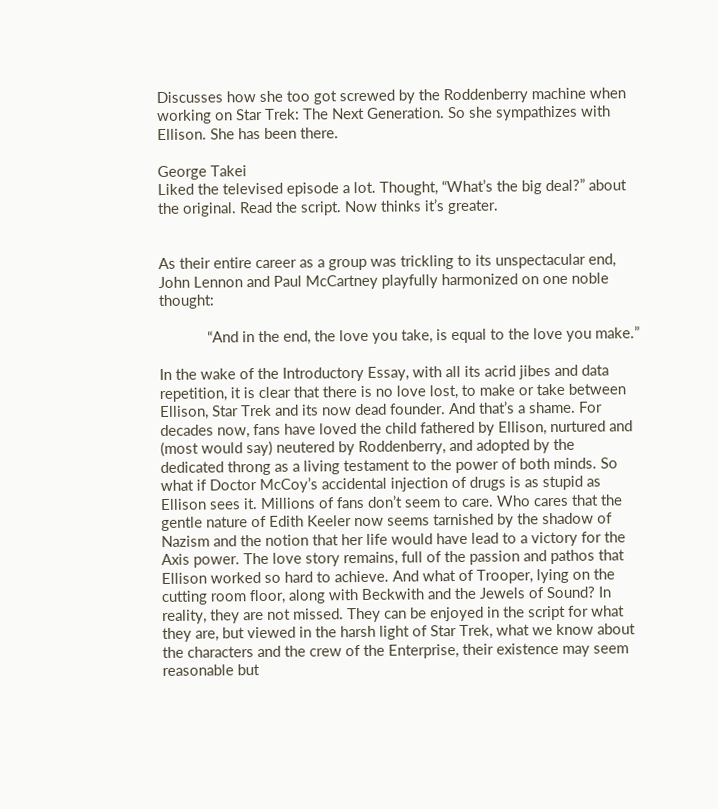Discusses how she too got screwed by the Roddenberry machine when working on Star Trek: The Next Generation. So she sympathizes with Ellison. She has been there.

George Takei
Liked the televised episode a lot. Thought, “What’s the big deal?” about the original. Read the script. Now thinks it’s greater.


As their entire career as a group was trickling to its unspectacular end, John Lennon and Paul McCartney playfully harmonized on one noble thought:

            “And in the end, the love you take, is equal to the love you make.”

In the wake of the Introductory Essay, with all its acrid jibes and data repetition, it is clear that there is no love lost, to make or take between Ellison, Star Trek and its now dead founder. And that’s a shame. For decades now, fans have loved the child fathered by Ellison, nurtured and (most would say) neutered by Roddenberry, and adopted by the dedicated throng as a living testament to the power of both minds. So what if Doctor McCoy’s accidental injection of drugs is as stupid as Ellison sees it. Millions of fans don’t seem to care. Who cares that the gentle nature of Edith Keeler now seems tarnished by the shadow of Nazism and the notion that her life would have lead to a victory for the Axis power. The love story remains, full of the passion and pathos that Ellison worked so hard to achieve. And what of Trooper, lying on the cutting room floor, along with Beckwith and the Jewels of Sound? In reality, they are not missed. They can be enjoyed in the script for what they are, but viewed in the harsh light of Star Trek, what we know about the characters and the crew of the Enterprise, their existence may seem reasonable but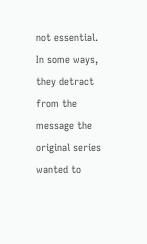not essential. In some ways, they detract from the message the original series wanted to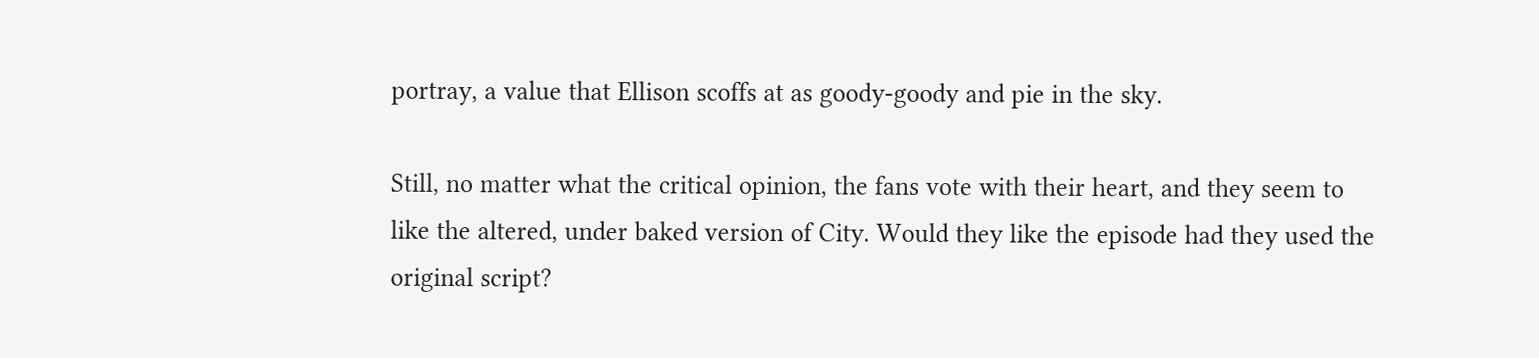portray, a value that Ellison scoffs at as goody-goody and pie in the sky.

Still, no matter what the critical opinion, the fans vote with their heart, and they seem to like the altered, under baked version of City. Would they like the episode had they used the original script?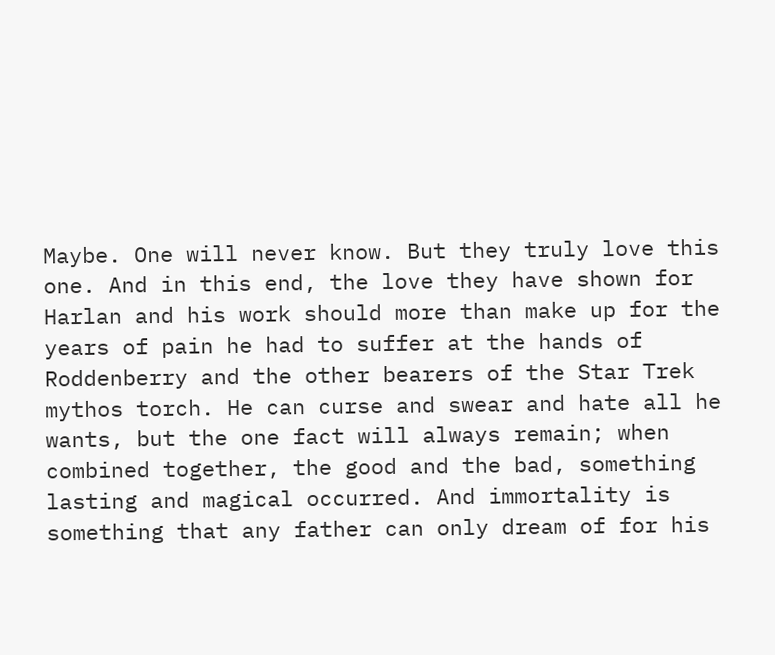Maybe. One will never know. But they truly love this one. And in this end, the love they have shown for Harlan and his work should more than make up for the years of pain he had to suffer at the hands of Roddenberry and the other bearers of the Star Trek mythos torch. He can curse and swear and hate all he wants, but the one fact will always remain; when combined together, the good and the bad, something lasting and magical occurred. And immortality is something that any father can only dream of for his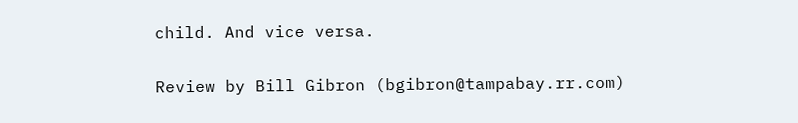child. And vice versa.

Review by Bill Gibron (bgibron@tampabay.rr.com)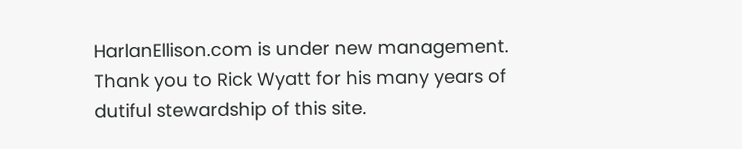HarlanEllison.com is under new management. Thank you to Rick Wyatt for his many years of dutiful stewardship of this site.